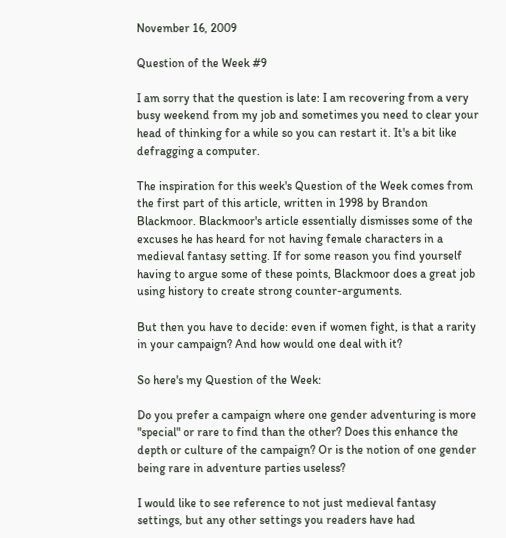November 16, 2009

Question of the Week #9

I am sorry that the question is late: I am recovering from a very busy weekend from my job and sometimes you need to clear your head of thinking for a while so you can restart it. It's a bit like defragging a computer.

The inspiration for this week's Question of the Week comes from the first part of this article, written in 1998 by Brandon Blackmoor. Blackmoor's article essentially dismisses some of the excuses he has heard for not having female characters in a medieval fantasy setting. If for some reason you find yourself having to argue some of these points, Blackmoor does a great job using history to create strong counter-arguments.

But then you have to decide: even if women fight, is that a rarity in your campaign? And how would one deal with it?

So here's my Question of the Week:

Do you prefer a campaign where one gender adventuring is more "special" or rare to find than the other? Does this enhance the depth or culture of the campaign? Or is the notion of one gender being rare in adventure parties useless?

I would like to see reference to not just medieval fantasy settings, but any other settings you readers have had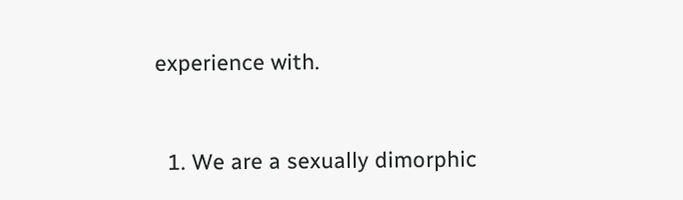experience with.


  1. We are a sexually dimorphic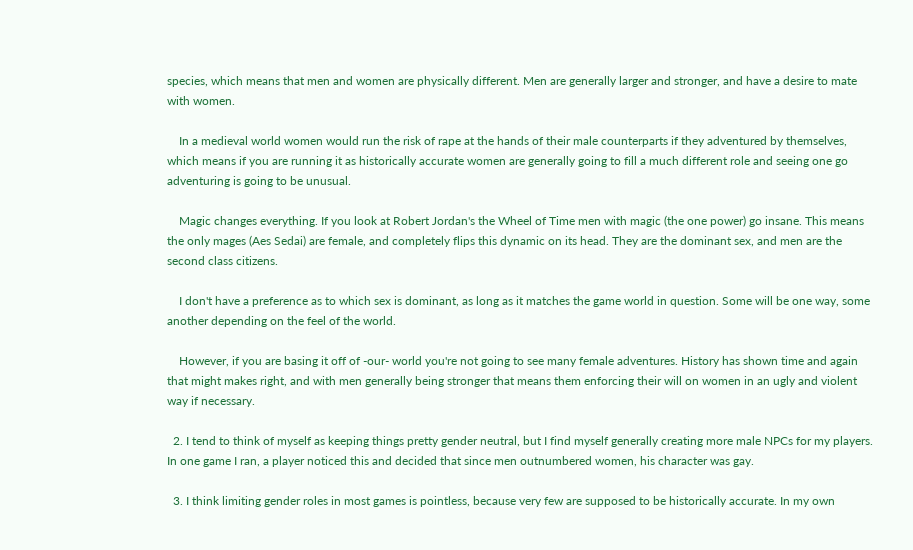species, which means that men and women are physically different. Men are generally larger and stronger, and have a desire to mate with women.

    In a medieval world women would run the risk of rape at the hands of their male counterparts if they adventured by themselves, which means if you are running it as historically accurate women are generally going to fill a much different role and seeing one go adventuring is going to be unusual.

    Magic changes everything. If you look at Robert Jordan's the Wheel of Time men with magic (the one power) go insane. This means the only mages (Aes Sedai) are female, and completely flips this dynamic on its head. They are the dominant sex, and men are the second class citizens.

    I don't have a preference as to which sex is dominant, as long as it matches the game world in question. Some will be one way, some another depending on the feel of the world.

    However, if you are basing it off of -our- world you're not going to see many female adventures. History has shown time and again that might makes right, and with men generally being stronger that means them enforcing their will on women in an ugly and violent way if necessary.

  2. I tend to think of myself as keeping things pretty gender neutral, but I find myself generally creating more male NPCs for my players. In one game I ran, a player noticed this and decided that since men outnumbered women, his character was gay.

  3. I think limiting gender roles in most games is pointless, because very few are supposed to be historically accurate. In my own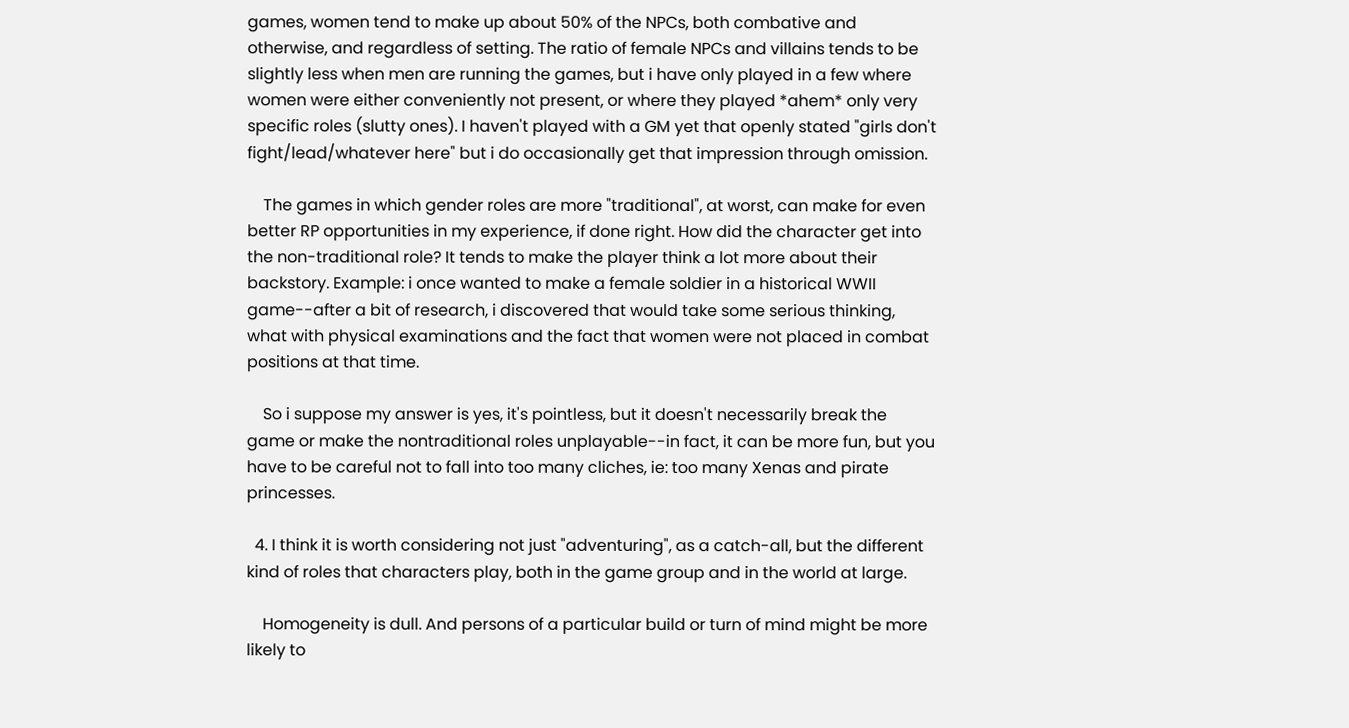games, women tend to make up about 50% of the NPCs, both combative and otherwise, and regardless of setting. The ratio of female NPCs and villains tends to be slightly less when men are running the games, but i have only played in a few where women were either conveniently not present, or where they played *ahem* only very specific roles (slutty ones). I haven't played with a GM yet that openly stated "girls don't fight/lead/whatever here" but i do occasionally get that impression through omission.

    The games in which gender roles are more "traditional", at worst, can make for even better RP opportunities in my experience, if done right. How did the character get into the non-traditional role? It tends to make the player think a lot more about their backstory. Example: i once wanted to make a female soldier in a historical WWII game--after a bit of research, i discovered that would take some serious thinking, what with physical examinations and the fact that women were not placed in combat positions at that time.

    So i suppose my answer is yes, it's pointless, but it doesn't necessarily break the game or make the nontraditional roles unplayable--in fact, it can be more fun, but you have to be careful not to fall into too many cliches, ie: too many Xenas and pirate princesses.

  4. I think it is worth considering not just "adventuring", as a catch-all, but the different kind of roles that characters play, both in the game group and in the world at large.

    Homogeneity is dull. And persons of a particular build or turn of mind might be more likely to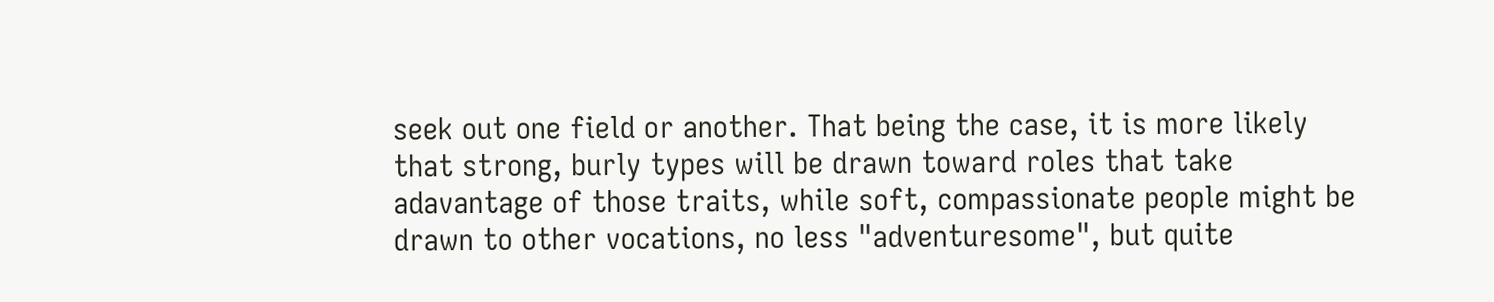seek out one field or another. That being the case, it is more likely that strong, burly types will be drawn toward roles that take adavantage of those traits, while soft, compassionate people might be drawn to other vocations, no less "adventuresome", but quite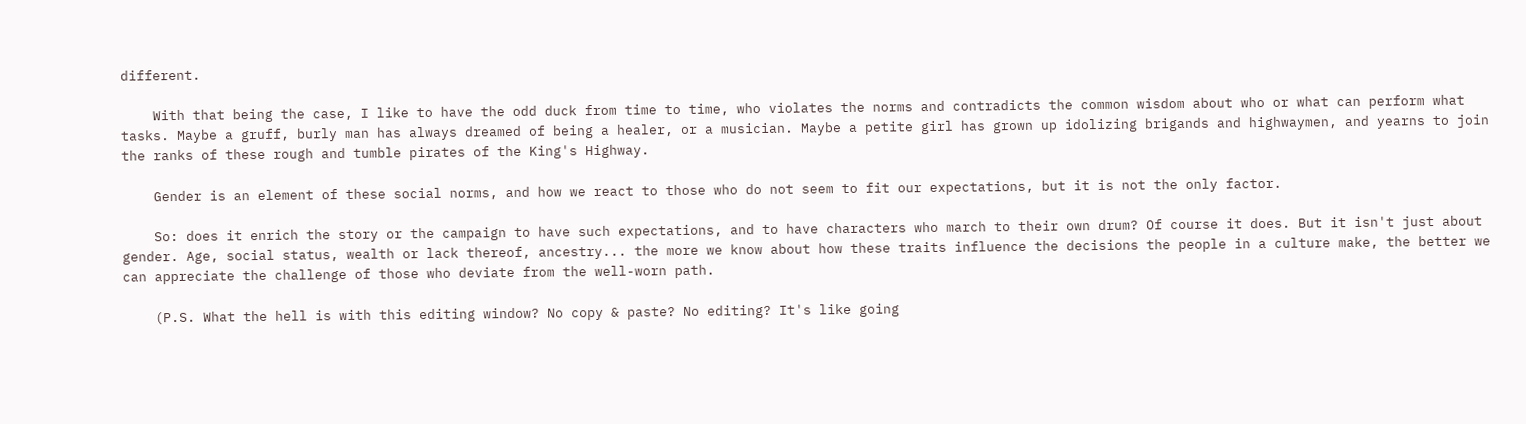different.

    With that being the case, I like to have the odd duck from time to time, who violates the norms and contradicts the common wisdom about who or what can perform what tasks. Maybe a gruff, burly man has always dreamed of being a healer, or a musician. Maybe a petite girl has grown up idolizing brigands and highwaymen, and yearns to join the ranks of these rough and tumble pirates of the King's Highway.

    Gender is an element of these social norms, and how we react to those who do not seem to fit our expectations, but it is not the only factor.

    So: does it enrich the story or the campaign to have such expectations, and to have characters who march to their own drum? Of course it does. But it isn't just about gender. Age, social status, wealth or lack thereof, ancestry... the more we know about how these traits influence the decisions the people in a culture make, the better we can appreciate the challenge of those who deviate from the well-worn path.

    (P.S. What the hell is with this editing window? No copy & paste? No editing? It's like going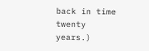back in time twenty years.)